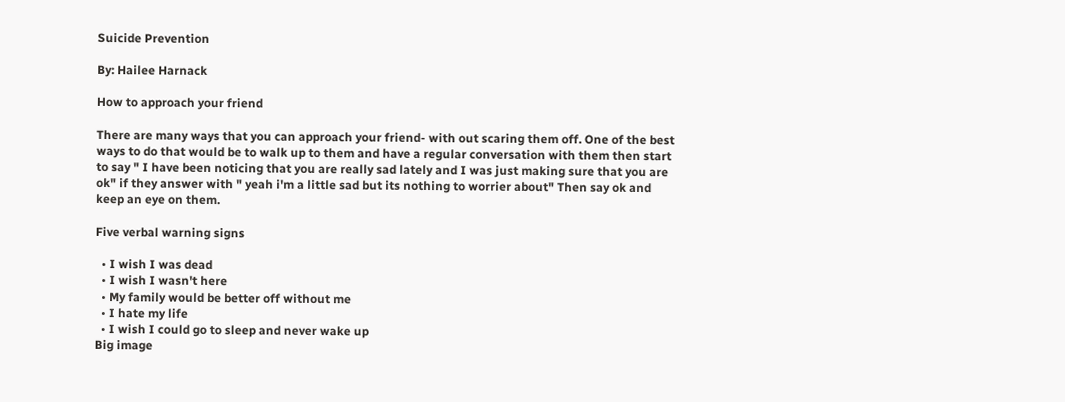Suicide Prevention

By: Hailee Harnack

How to approach your friend

There are many ways that you can approach your friend- with out scaring them off. One of the best ways to do that would be to walk up to them and have a regular conversation with them then start to say " I have been noticing that you are really sad lately and I was just making sure that you are ok" if they answer with " yeah i'm a little sad but its nothing to worrier about" Then say ok and keep an eye on them.

Five verbal warning signs

  • I wish I was dead
  • I wish I wasn't here
  • My family would be better off without me
  • I hate my life
  • I wish I could go to sleep and never wake up
Big image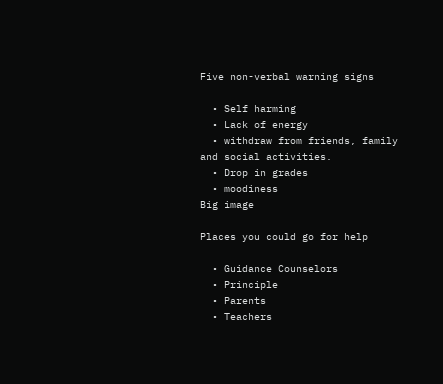Five non-verbal warning signs

  • Self harming
  • Lack of energy
  • withdraw from friends, family and social activities.
  • Drop in grades
  • moodiness
Big image

Places you could go for help

  • Guidance Counselors
  • Principle
  • Parents
  • Teachers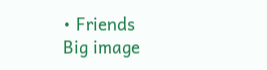• Friends
Big image